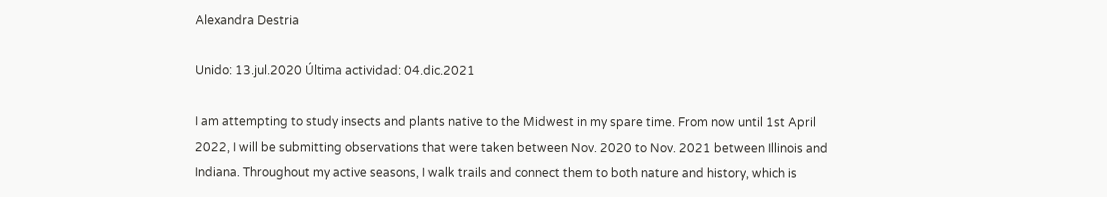Alexandra Destria

Unido: 13.jul.2020 Última actividad: 04.dic.2021

I am attempting to study insects and plants native to the Midwest in my spare time. From now until 1st April 2022, I will be submitting observations that were taken between Nov. 2020 to Nov. 2021 between Illinois and Indiana. Throughout my active seasons, I walk trails and connect them to both nature and history, which is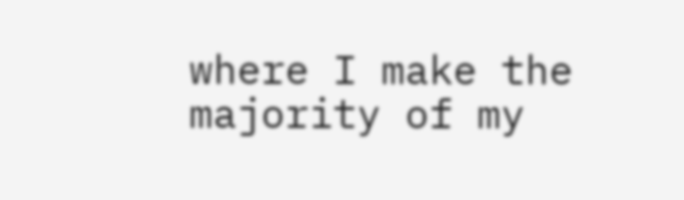where I make the majority of my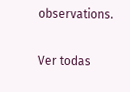observations.

Ver todas